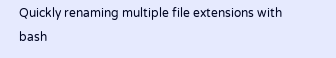Quickly renaming multiple file extensions with bash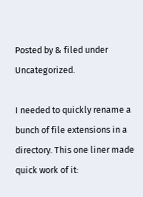Posted by & filed under Uncategorized.

I needed to quickly rename a bunch of file extensions in a directory. This one liner made quick work of it: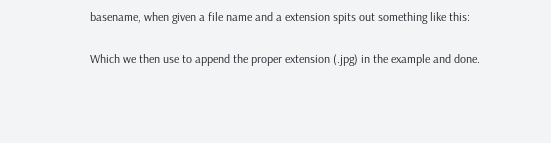basename, when given a file name and a extension spits out something like this:

Which we then use to append the proper extension (.jpg) in the example and done.